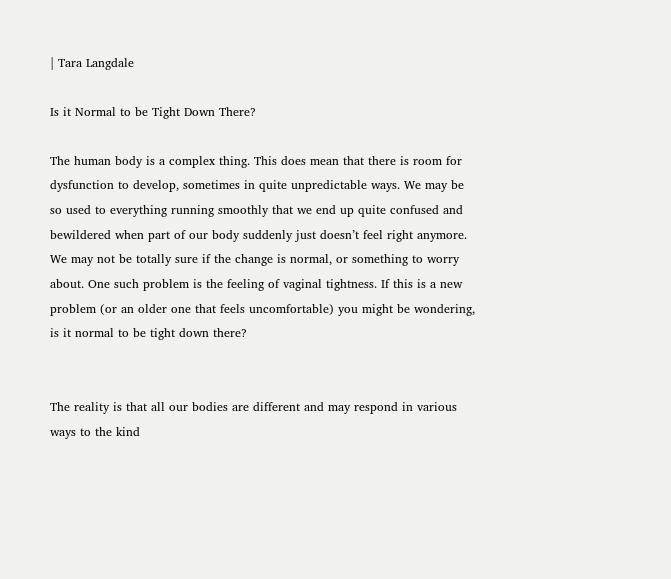| Tara Langdale

Is it Normal to be Tight Down There?

The human body is a complex thing. This does mean that there is room for dysfunction to develop, sometimes in quite unpredictable ways. We may be so used to everything running smoothly that we end up quite confused and bewildered when part of our body suddenly just doesn’t feel right anymore. We may not be totally sure if the change is normal, or something to worry about. One such problem is the feeling of vaginal tightness. If this is a new problem (or an older one that feels uncomfortable) you might be wondering, is it normal to be tight down there?


The reality is that all our bodies are different and may respond in various ways to the kind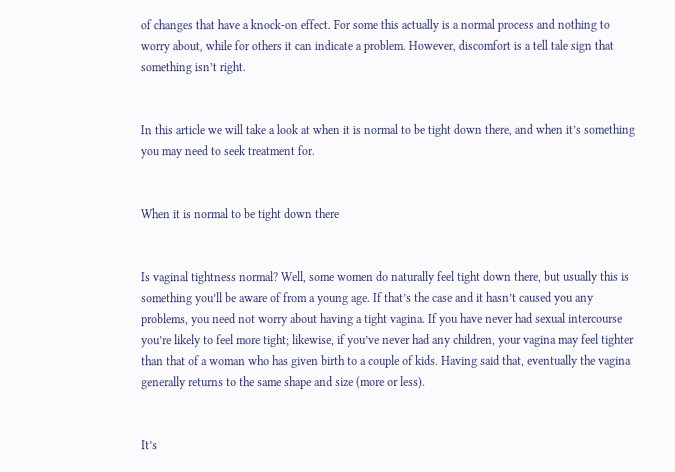of changes that have a knock-on effect. For some this actually is a normal process and nothing to worry about, while for others it can indicate a problem. However, discomfort is a tell tale sign that something isn’t right.


In this article we will take a look at when it is normal to be tight down there, and when it’s something you may need to seek treatment for.


When it is normal to be tight down there


Is vaginal tightness normal? Well, some women do naturally feel tight down there, but usually this is something you’ll be aware of from a young age. If that’s the case and it hasn’t caused you any problems, you need not worry about having a tight vagina. If you have never had sexual intercourse you’re likely to feel more tight; likewise, if you’ve never had any children, your vagina may feel tighter than that of a woman who has given birth to a couple of kids. Having said that, eventually the vagina generally returns to the same shape and size (more or less).


It’s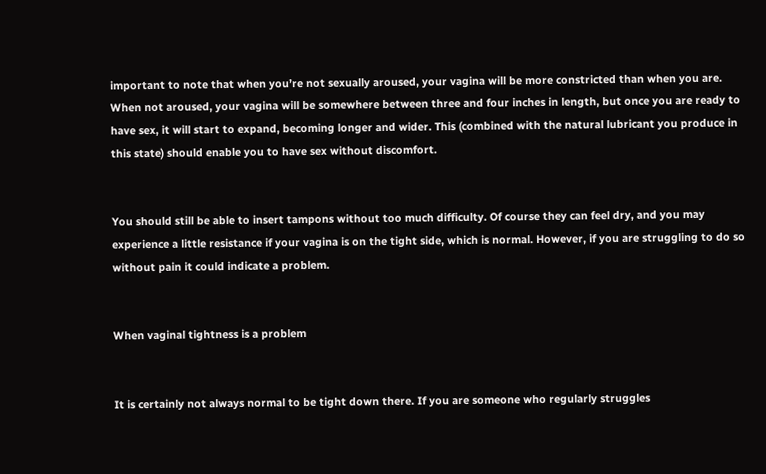important to note that when you’re not sexually aroused, your vagina will be more constricted than when you are. When not aroused, your vagina will be somewhere between three and four inches in length, but once you are ready to have sex, it will start to expand, becoming longer and wider. This (combined with the natural lubricant you produce in this state) should enable you to have sex without discomfort.


You should still be able to insert tampons without too much difficulty. Of course they can feel dry, and you may experience a little resistance if your vagina is on the tight side, which is normal. However, if you are struggling to do so without pain it could indicate a problem.


When vaginal tightness is a problem


It is certainly not always normal to be tight down there. If you are someone who regularly struggles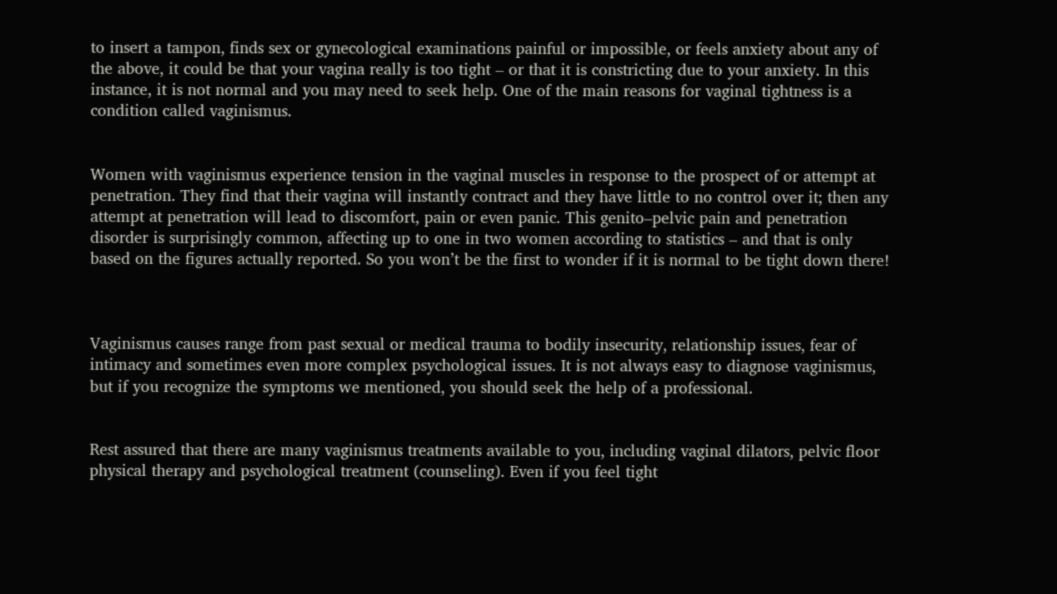to insert a tampon, finds sex or gynecological examinations painful or impossible, or feels anxiety about any of the above, it could be that your vagina really is too tight – or that it is constricting due to your anxiety. In this instance, it is not normal and you may need to seek help. One of the main reasons for vaginal tightness is a condition called vaginismus.


Women with vaginismus experience tension in the vaginal muscles in response to the prospect of or attempt at penetration. They find that their vagina will instantly contract and they have little to no control over it; then any attempt at penetration will lead to discomfort, pain or even panic. This genito–pelvic pain and penetration disorder is surprisingly common, affecting up to one in two women according to statistics – and that is only based on the figures actually reported. So you won’t be the first to wonder if it is normal to be tight down there!



Vaginismus causes range from past sexual or medical trauma to bodily insecurity, relationship issues, fear of intimacy and sometimes even more complex psychological issues. It is not always easy to diagnose vaginismus, but if you recognize the symptoms we mentioned, you should seek the help of a professional.


Rest assured that there are many vaginismus treatments available to you, including vaginal dilators, pelvic floor physical therapy and psychological treatment (counseling). Even if you feel tight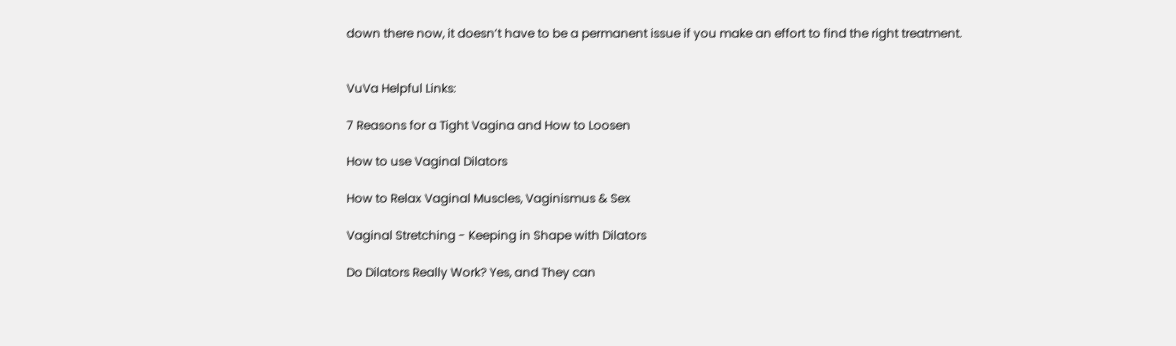down there now, it doesn’t have to be a permanent issue if you make an effort to find the right treatment.


VuVa Helpful Links:

7 Reasons for a Tight Vagina and How to Loosen

How to use Vaginal Dilators

How to Relax Vaginal Muscles, Vaginismus & Sex

Vaginal Stretching - Keeping in Shape with Dilators

Do Dilators Really Work? Yes, and They can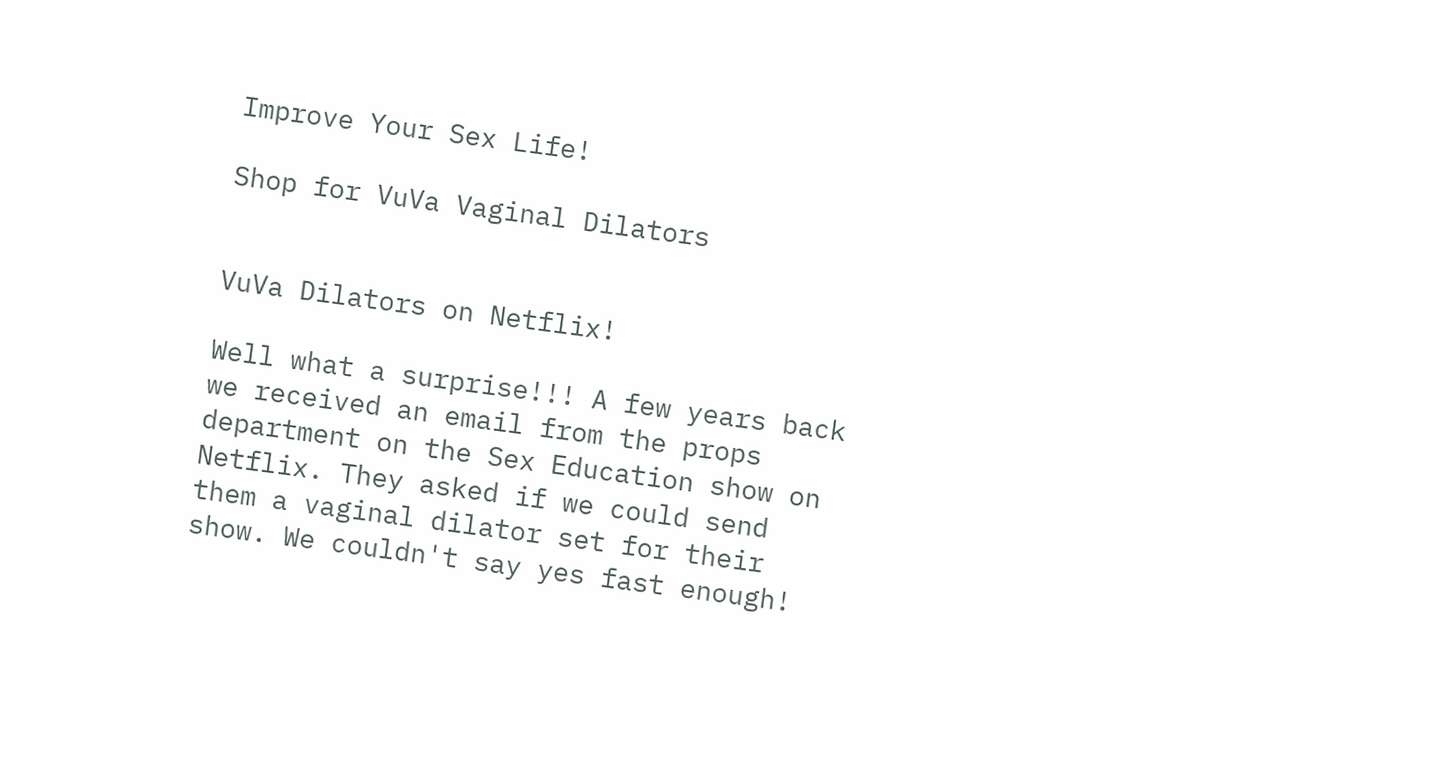Improve Your Sex Life!

Shop for VuVa Vaginal Dilators


VuVa Dilators on Netflix!

Well what a surprise!!! A few years back we received an email from the props department on the Sex Education show on Netflix. They asked if we could send them a vaginal dilator set for their show. We couldn't say yes fast enough!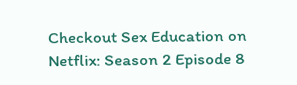Checkout Sex Education on Netflix: Season 2 Episode 8